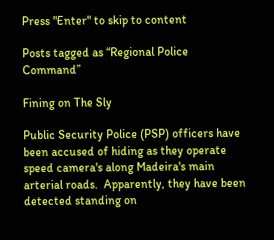Press "Enter" to skip to content

Posts tagged as “Regional Police Command”

Fining on The Sly

Public Security Police (PSP) officers have been accused of hiding as they operate speed camera's along Madeira's main arterial roads.  Apparently, they have been detected standing on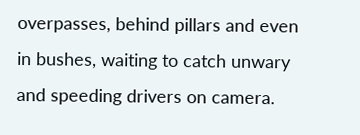overpasses, behind pillars and even in bushes, waiting to catch unwary and speeding drivers on camera.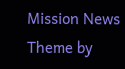Mission News Theme by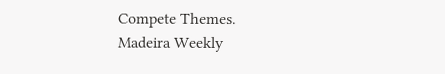Compete Themes.
Madeira Weekly